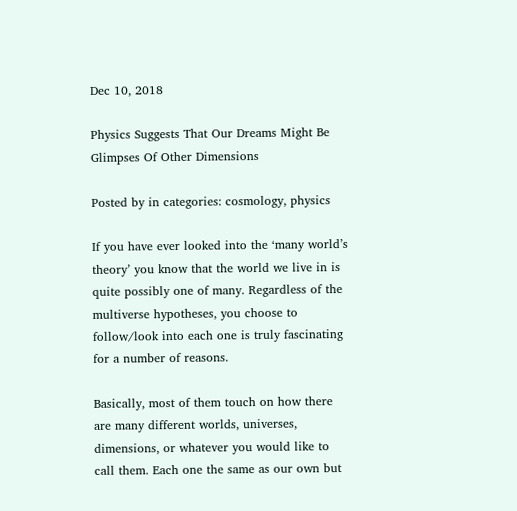Dec 10, 2018

Physics Suggests That Our Dreams Might Be Glimpses Of Other Dimensions

Posted by in categories: cosmology, physics

If you have ever looked into the ‘many world’s theory’ you know that the world we live in is quite possibly one of many. Regardless of the multiverse hypotheses, you choose to follow/look into each one is truly fascinating for a number of reasons.

Basically, most of them touch on how there are many different worlds, universes, dimensions, or whatever you would like to call them. Each one the same as our own but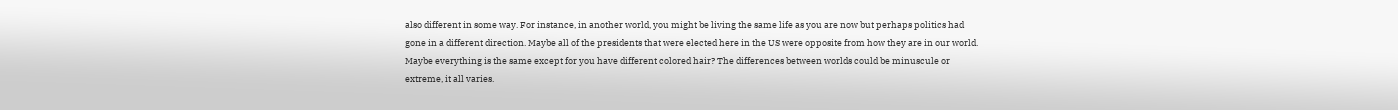also different in some way. For instance, in another world, you might be living the same life as you are now but perhaps politics had gone in a different direction. Maybe all of the presidents that were elected here in the US were opposite from how they are in our world. Maybe everything is the same except for you have different colored hair? The differences between worlds could be minuscule or extreme, it all varies.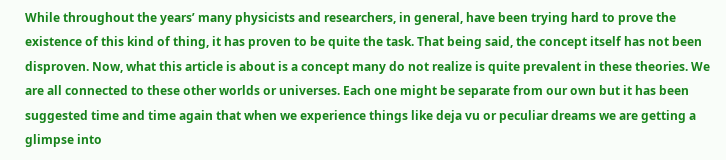While throughout the years’ many physicists and researchers, in general, have been trying hard to prove the existence of this kind of thing, it has proven to be quite the task. That being said, the concept itself has not been disproven. Now, what this article is about is a concept many do not realize is quite prevalent in these theories. We are all connected to these other worlds or universes. Each one might be separate from our own but it has been suggested time and time again that when we experience things like deja vu or peculiar dreams we are getting a glimpse into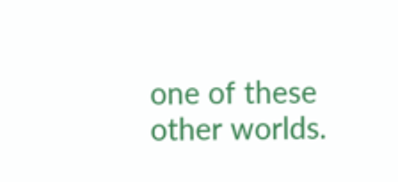one of these other worlds.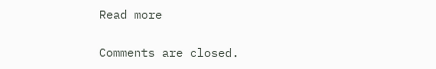Read more

Comments are closed.